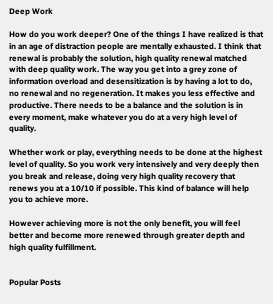Deep Work

How do you work deeper? One of the things I have realized is that in an age of distraction people are mentally exhausted. I think that renewal is probably the solution, high quality renewal matched with deep quality work. The way you get into a grey zone of information overload and desensitization is by having a lot to do, no renewal and no regeneration. It makes you less effective and productive. There needs to be a balance and the solution is in every moment, make whatever you do at a very high level of quality.

Whether work or play, everything needs to be done at the highest level of quality. So you work very intensively and very deeply then you break and release, doing very high quality recovery that renews you at a 10/10 if possible. This kind of balance will help you to achieve more.

However achieving more is not the only benefit, you will feel better and become more renewed through greater depth and high quality fulfillment.


Popular Posts